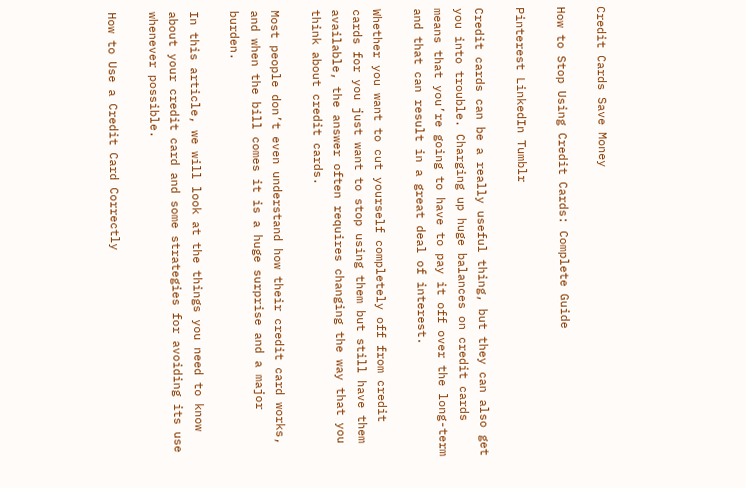Credit Cards Save Money

How to Stop Using Credit Cards: Complete Guide

Pinterest LinkedIn Tumblr

Credit cards can be a really useful thing, but they can also get you into trouble. Charging up huge balances on credit cards means that you’re going to have to pay it off over the long-term and that can result in a great deal of interest.

Whether you want to cut yourself completely off from credit cards for you just want to stop using them but still have them available, the answer often requires changing the way that you think about credit cards.

Most people don’t even understand how their credit card works, and when the bill comes it is a huge surprise and a major burden.

In this article, we will look at the things you need to know about your credit card and some strategies for avoiding its use whenever possible.

How to Use a Credit Card Correctly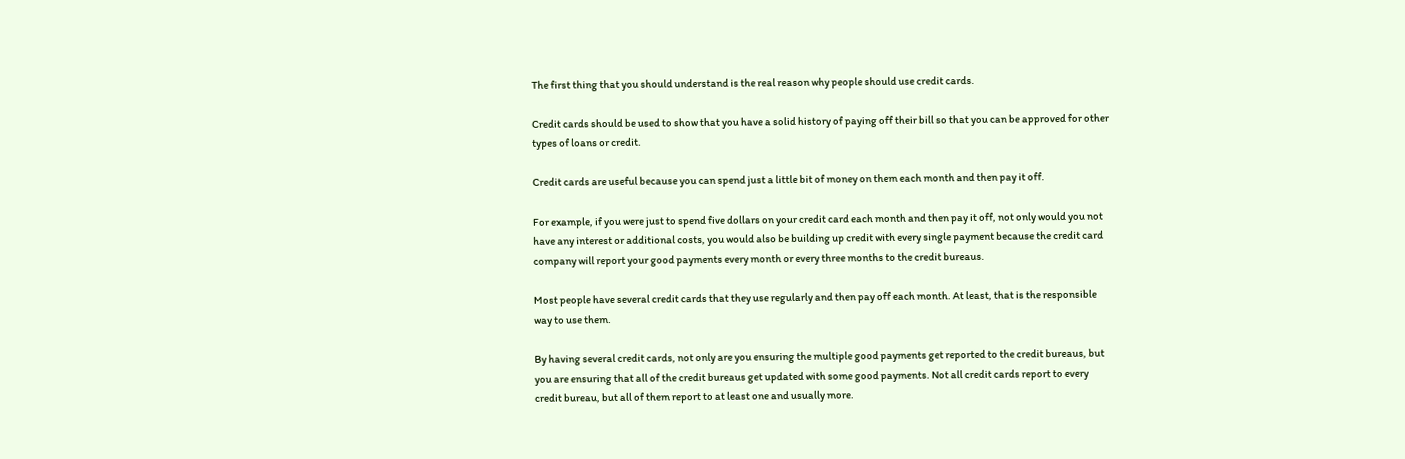The first thing that you should understand is the real reason why people should use credit cards.

Credit cards should be used to show that you have a solid history of paying off their bill so that you can be approved for other types of loans or credit.

Credit cards are useful because you can spend just a little bit of money on them each month and then pay it off.

For example, if you were just to spend five dollars on your credit card each month and then pay it off, not only would you not have any interest or additional costs, you would also be building up credit with every single payment because the credit card company will report your good payments every month or every three months to the credit bureaus.

Most people have several credit cards that they use regularly and then pay off each month. At least, that is the responsible way to use them.

By having several credit cards, not only are you ensuring the multiple good payments get reported to the credit bureaus, but you are ensuring that all of the credit bureaus get updated with some good payments. Not all credit cards report to every credit bureau, but all of them report to at least one and usually more.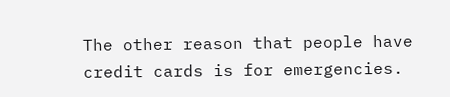The other reason that people have credit cards is for emergencies.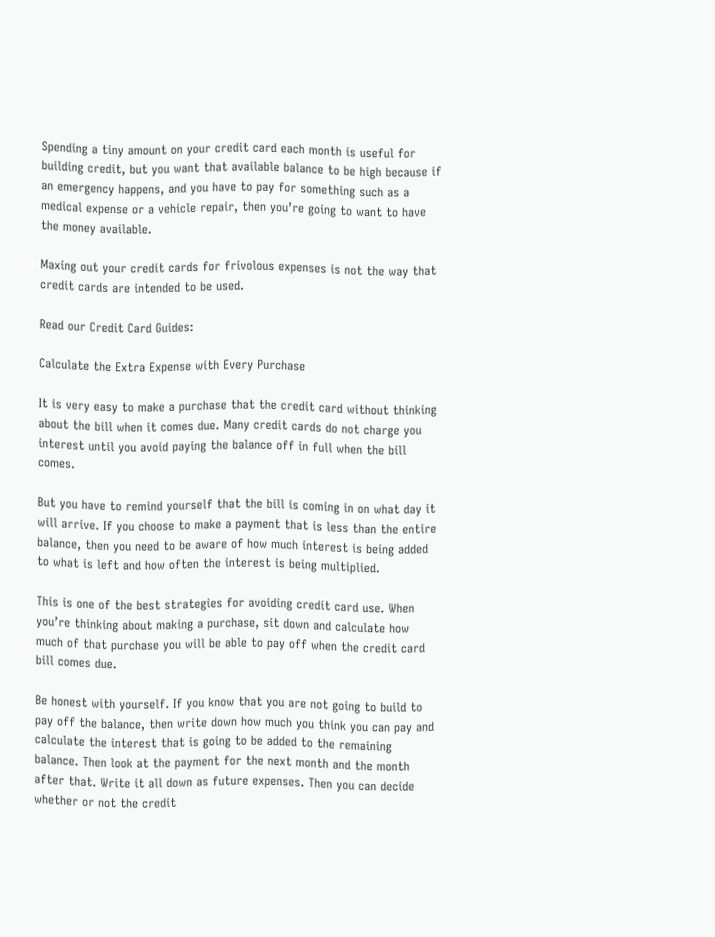Spending a tiny amount on your credit card each month is useful for building credit, but you want that available balance to be high because if an emergency happens, and you have to pay for something such as a medical expense or a vehicle repair, then you’re going to want to have the money available.

Maxing out your credit cards for frivolous expenses is not the way that credit cards are intended to be used.

Read our Credit Card Guides:

Calculate the Extra Expense with Every Purchase

It is very easy to make a purchase that the credit card without thinking about the bill when it comes due. Many credit cards do not charge you interest until you avoid paying the balance off in full when the bill comes.

But you have to remind yourself that the bill is coming in on what day it will arrive. If you choose to make a payment that is less than the entire balance, then you need to be aware of how much interest is being added to what is left and how often the interest is being multiplied.

This is one of the best strategies for avoiding credit card use. When you’re thinking about making a purchase, sit down and calculate how much of that purchase you will be able to pay off when the credit card bill comes due.

Be honest with yourself. If you know that you are not going to build to pay off the balance, then write down how much you think you can pay and calculate the interest that is going to be added to the remaining balance. Then look at the payment for the next month and the month after that. Write it all down as future expenses. Then you can decide whether or not the credit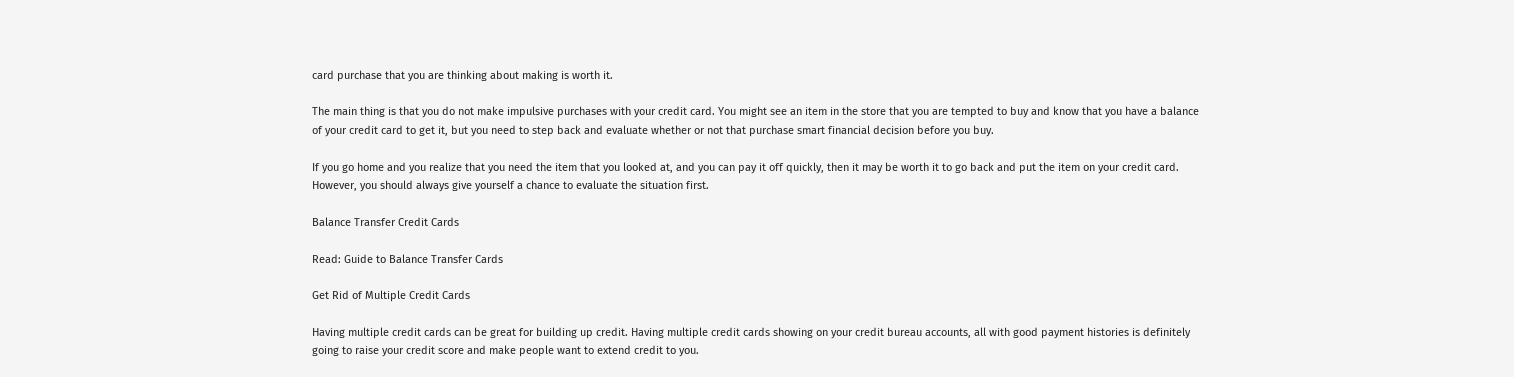card purchase that you are thinking about making is worth it.

The main thing is that you do not make impulsive purchases with your credit card. You might see an item in the store that you are tempted to buy and know that you have a balance of your credit card to get it, but you need to step back and evaluate whether or not that purchase smart financial decision before you buy.

If you go home and you realize that you need the item that you looked at, and you can pay it off quickly, then it may be worth it to go back and put the item on your credit card. However, you should always give yourself a chance to evaluate the situation first.

Balance Transfer Credit Cards

Read: Guide to Balance Transfer Cards

Get Rid of Multiple Credit Cards

Having multiple credit cards can be great for building up credit. Having multiple credit cards showing on your credit bureau accounts, all with good payment histories is definitely going to raise your credit score and make people want to extend credit to you.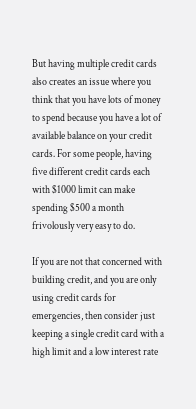But having multiple credit cards also creates an issue where you think that you have lots of money to spend because you have a lot of available balance on your credit cards. For some people, having five different credit cards each with $1000 limit can make spending $500 a month frivolously very easy to do.

If you are not that concerned with building credit, and you are only using credit cards for emergencies, then consider just keeping a single credit card with a high limit and a low interest rate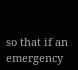so that if an emergency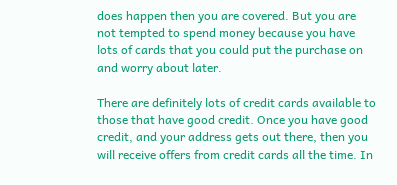does happen then you are covered. But you are not tempted to spend money because you have lots of cards that you could put the purchase on and worry about later.

There are definitely lots of credit cards available to those that have good credit. Once you have good credit, and your address gets out there, then you will receive offers from credit cards all the time. In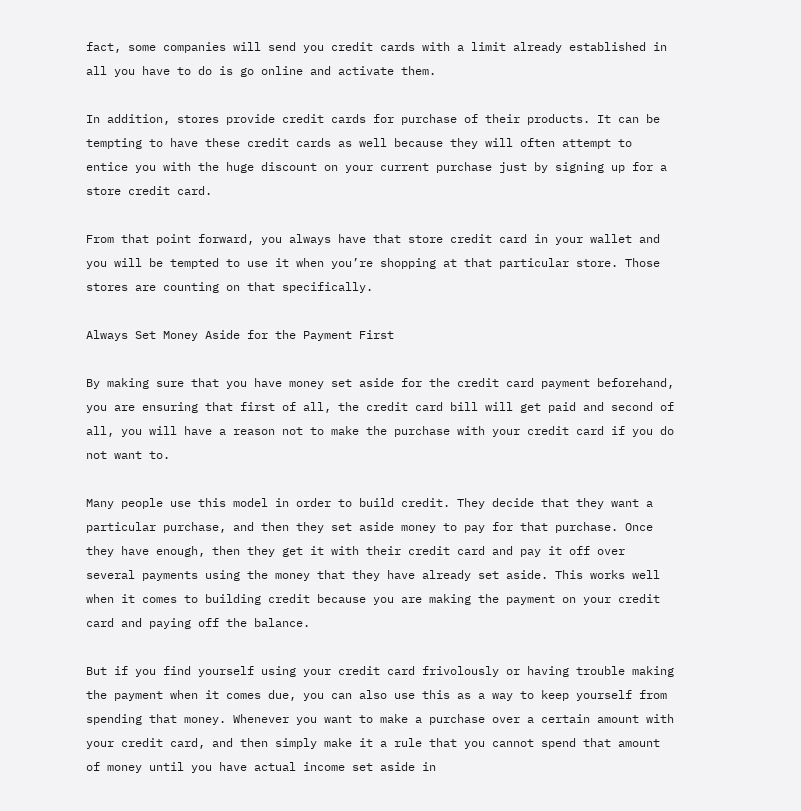fact, some companies will send you credit cards with a limit already established in all you have to do is go online and activate them.

In addition, stores provide credit cards for purchase of their products. It can be tempting to have these credit cards as well because they will often attempt to entice you with the huge discount on your current purchase just by signing up for a store credit card.

From that point forward, you always have that store credit card in your wallet and you will be tempted to use it when you’re shopping at that particular store. Those stores are counting on that specifically.

Always Set Money Aside for the Payment First

By making sure that you have money set aside for the credit card payment beforehand, you are ensuring that first of all, the credit card bill will get paid and second of all, you will have a reason not to make the purchase with your credit card if you do not want to.

Many people use this model in order to build credit. They decide that they want a particular purchase, and then they set aside money to pay for that purchase. Once they have enough, then they get it with their credit card and pay it off over several payments using the money that they have already set aside. This works well when it comes to building credit because you are making the payment on your credit card and paying off the balance.

But if you find yourself using your credit card frivolously or having trouble making the payment when it comes due, you can also use this as a way to keep yourself from spending that money. Whenever you want to make a purchase over a certain amount with your credit card, and then simply make it a rule that you cannot spend that amount of money until you have actual income set aside in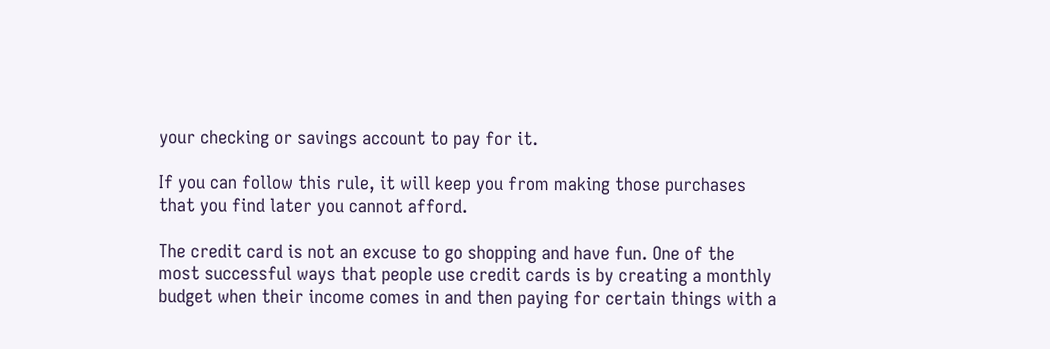your checking or savings account to pay for it.

If you can follow this rule, it will keep you from making those purchases that you find later you cannot afford.

The credit card is not an excuse to go shopping and have fun. One of the most successful ways that people use credit cards is by creating a monthly budget when their income comes in and then paying for certain things with a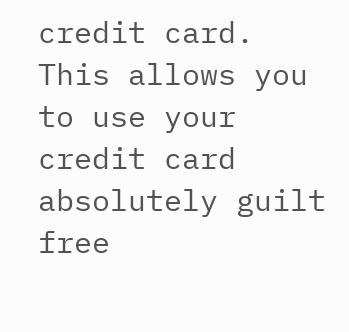credit card. This allows you to use your credit card absolutely guilt free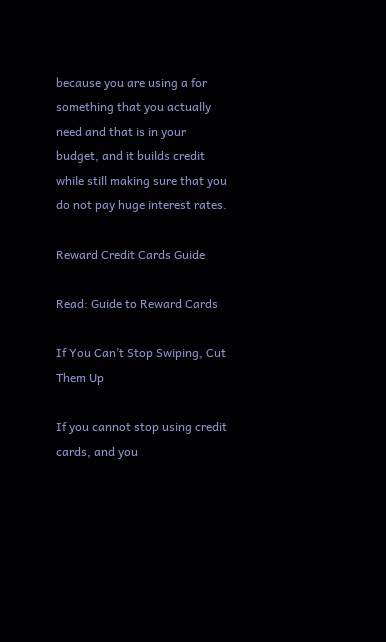because you are using a for something that you actually need and that is in your budget, and it builds credit while still making sure that you do not pay huge interest rates.

Reward Credit Cards Guide

Read: Guide to Reward Cards

If You Can’t Stop Swiping, Cut Them Up

If you cannot stop using credit cards, and you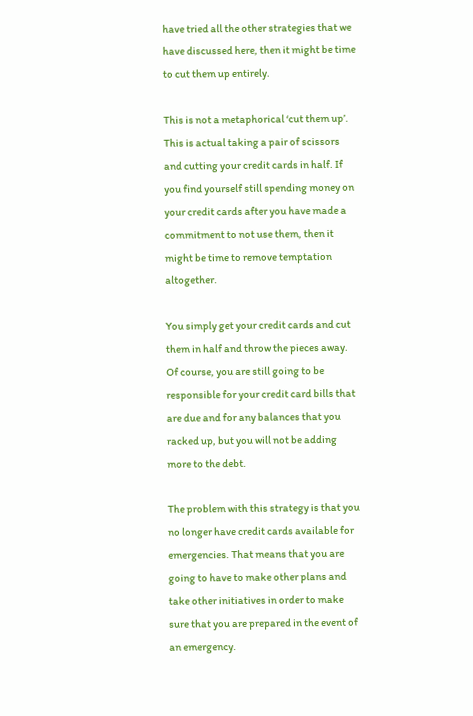have tried all the other strategies that we have discussed here, then it might be time to cut them up entirely.

This is not a metaphorical ‘cut them up’. This is actual taking a pair of scissors and cutting your credit cards in half. If you find yourself still spending money on your credit cards after you have made a commitment to not use them, then it might be time to remove temptation altogether.

You simply get your credit cards and cut them in half and throw the pieces away. Of course, you are still going to be responsible for your credit card bills that are due and for any balances that you racked up, but you will not be adding more to the debt.

The problem with this strategy is that you no longer have credit cards available for emergencies. That means that you are going to have to make other plans and take other initiatives in order to make sure that you are prepared in the event of an emergency.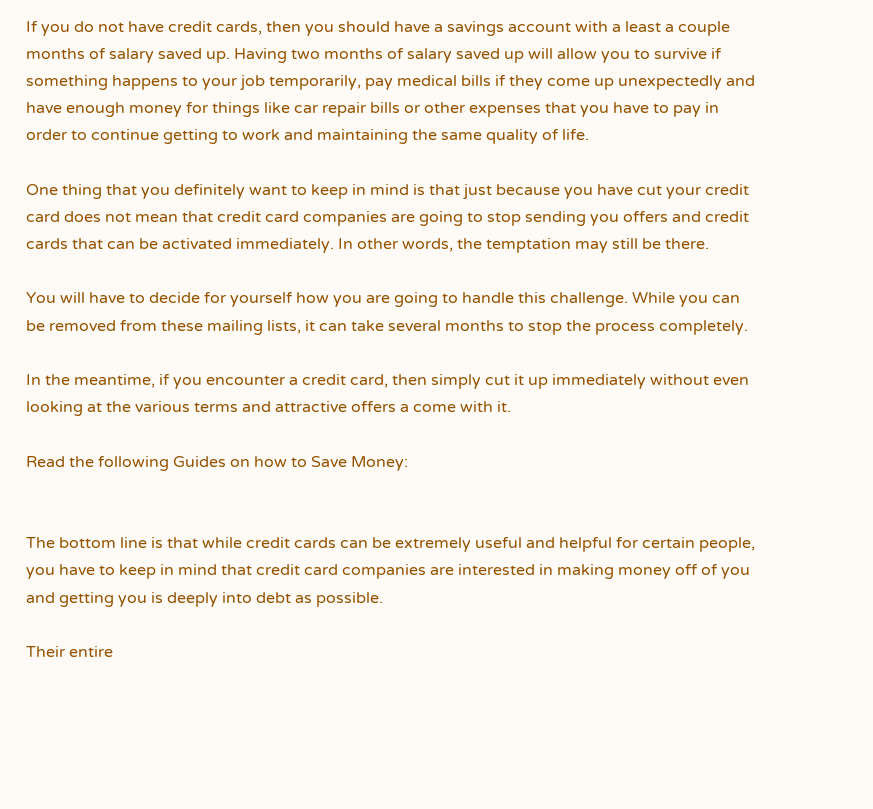If you do not have credit cards, then you should have a savings account with a least a couple months of salary saved up. Having two months of salary saved up will allow you to survive if something happens to your job temporarily, pay medical bills if they come up unexpectedly and have enough money for things like car repair bills or other expenses that you have to pay in order to continue getting to work and maintaining the same quality of life.

One thing that you definitely want to keep in mind is that just because you have cut your credit card does not mean that credit card companies are going to stop sending you offers and credit cards that can be activated immediately. In other words, the temptation may still be there.

You will have to decide for yourself how you are going to handle this challenge. While you can be removed from these mailing lists, it can take several months to stop the process completely.

In the meantime, if you encounter a credit card, then simply cut it up immediately without even looking at the various terms and attractive offers a come with it.

Read the following Guides on how to Save Money:


The bottom line is that while credit cards can be extremely useful and helpful for certain people, you have to keep in mind that credit card companies are interested in making money off of you and getting you is deeply into debt as possible.

Their entire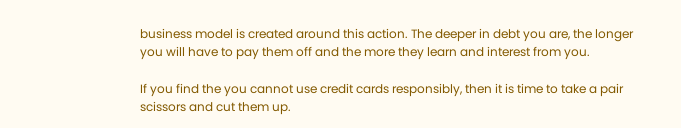business model is created around this action. The deeper in debt you are, the longer you will have to pay them off and the more they learn and interest from you.

If you find the you cannot use credit cards responsibly, then it is time to take a pair scissors and cut them up.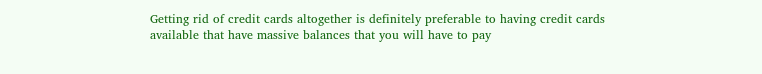Getting rid of credit cards altogether is definitely preferable to having credit cards available that have massive balances that you will have to pay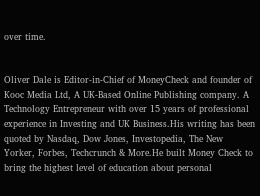over time.


Oliver Dale is Editor-in-Chief of MoneyCheck and founder of Kooc Media Ltd, A UK-Based Online Publishing company. A Technology Entrepreneur with over 15 years of professional experience in Investing and UK Business.His writing has been quoted by Nasdaq, Dow Jones, Investopedia, The New Yorker, Forbes, Techcrunch & More.He built Money Check to bring the highest level of education about personal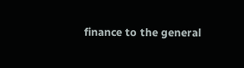finance to the general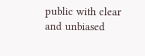public with clear and unbiased